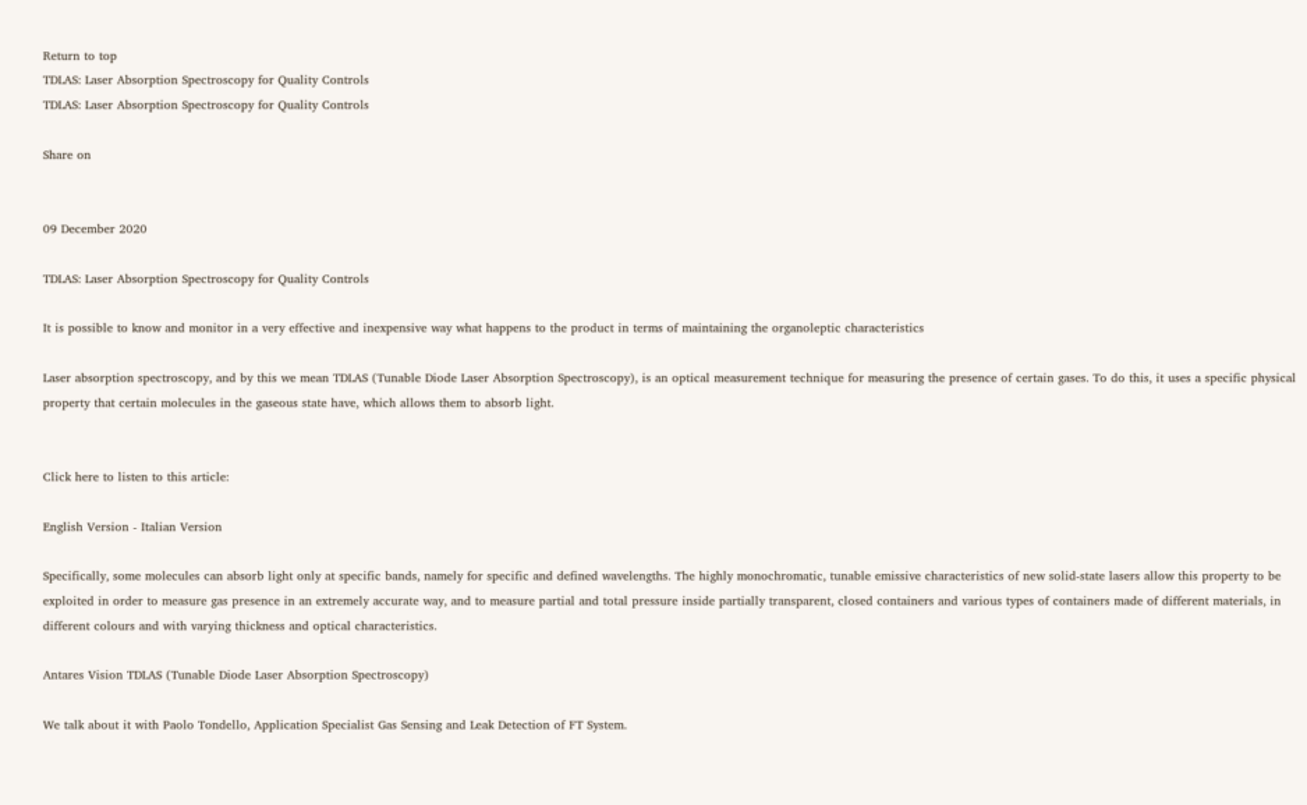Return to top
TDLAS: Laser Absorption Spectroscopy for Quality Controls
TDLAS: Laser Absorption Spectroscopy for Quality Controls

Share on


09 December 2020

TDLAS: Laser Absorption Spectroscopy for Quality Controls

It is possible to know and monitor in a very effective and inexpensive way what happens to the product in terms of maintaining the organoleptic characteristics

Laser absorption spectroscopy, and by this we mean TDLAS (Tunable Diode Laser Absorption Spectroscopy), is an optical measurement technique for measuring the presence of certain gases. To do this, it uses a specific physical property that certain molecules in the gaseous state have, which allows them to absorb light.


Click here to listen to this article:

English Version - Italian Version

Specifically, some molecules can absorb light only at specific bands, namely for specific and defined wavelengths. The highly monochromatic, tunable emissive characteristics of new solid-state lasers allow this property to be exploited in order to measure gas presence in an extremely accurate way, and to measure partial and total pressure inside partially transparent, closed containers and various types of containers made of different materials, in different colours and with varying thickness and optical characteristics.

Antares Vision TDLAS (Tunable Diode Laser Absorption Spectroscopy)

We talk about it with Paolo Tondello, Application Specialist Gas Sensing and Leak Detection of FT System.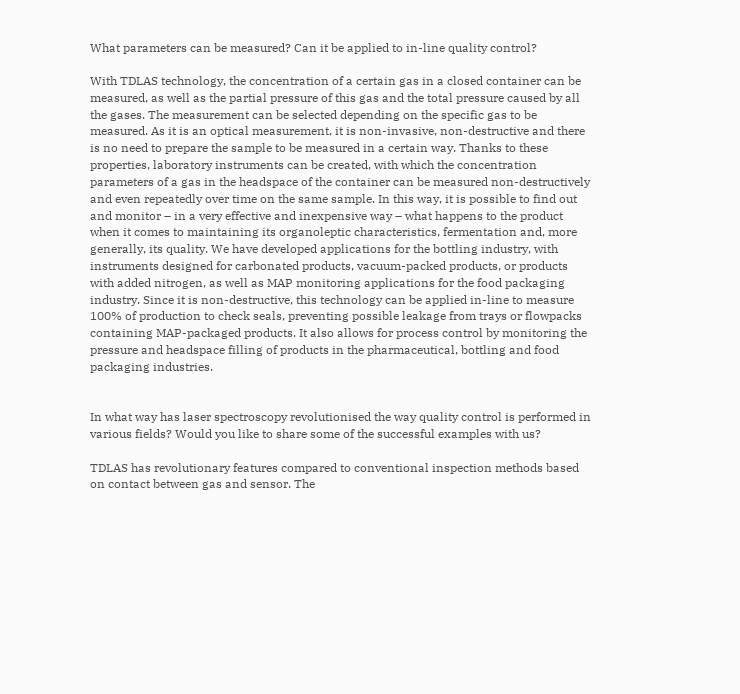What parameters can be measured? Can it be applied to in-line quality control?

With TDLAS technology, the concentration of a certain gas in a closed container can be measured, as well as the partial pressure of this gas and the total pressure caused by all the gases. The measurement can be selected depending on the specific gas to be measured. As it is an optical measurement, it is non-invasive, non-destructive and there is no need to prepare the sample to be measured in a certain way. Thanks to these properties, laboratory instruments can be created, with which the concentration parameters of a gas in the headspace of the container can be measured non-destructively and even repeatedly over time on the same sample. In this way, it is possible to find out and monitor – in a very effective and inexpensive way – what happens to the product when it comes to maintaining its organoleptic characteristics, fermentation and, more generally, its quality. We have developed applications for the bottling industry, with instruments designed for carbonated products, vacuum-packed products, or products with added nitrogen, as well as MAP monitoring applications for the food packaging industry. Since it is non-destructive, this technology can be applied in-line to measure 100% of production to check seals, preventing possible leakage from trays or flowpacks containing MAP-packaged products. It also allows for process control by monitoring the pressure and headspace filling of products in the pharmaceutical, bottling and food packaging industries.


In what way has laser spectroscopy revolutionised the way quality control is performed in various fields? Would you like to share some of the successful examples with us?

TDLAS has revolutionary features compared to conventional inspection methods based on contact between gas and sensor. The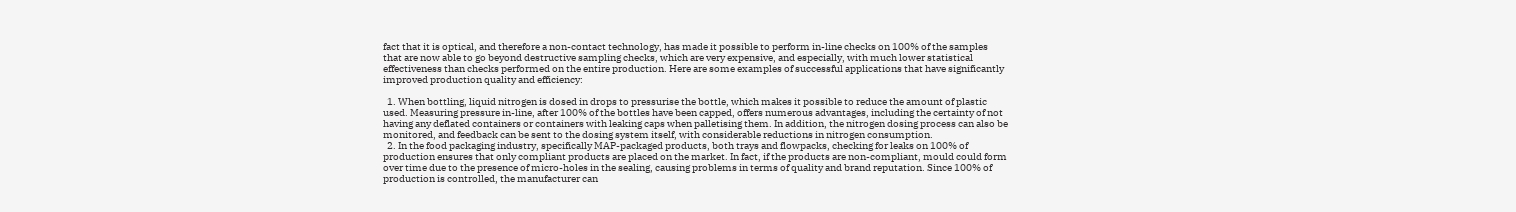fact that it is optical, and therefore a non-contact technology, has made it possible to perform in-line checks on 100% of the samples that are now able to go beyond destructive sampling checks, which are very expensive, and especially, with much lower statistical effectiveness than checks performed on the entire production. Here are some examples of successful applications that have significantly improved production quality and efficiency:

  1. When bottling, liquid nitrogen is dosed in drops to pressurise the bottle, which makes it possible to reduce the amount of plastic used. Measuring pressure in-line, after 100% of the bottles have been capped, offers numerous advantages, including the certainty of not having any deflated containers or containers with leaking caps when palletising them. In addition, the nitrogen dosing process can also be monitored, and feedback can be sent to the dosing system itself, with considerable reductions in nitrogen consumption.
  2. In the food packaging industry, specifically MAP-packaged products, both trays and flowpacks, checking for leaks on 100% of production ensures that only compliant products are placed on the market. In fact, if the products are non-compliant, mould could form over time due to the presence of micro-holes in the sealing, causing problems in terms of quality and brand reputation. Since 100% of production is controlled, the manufacturer can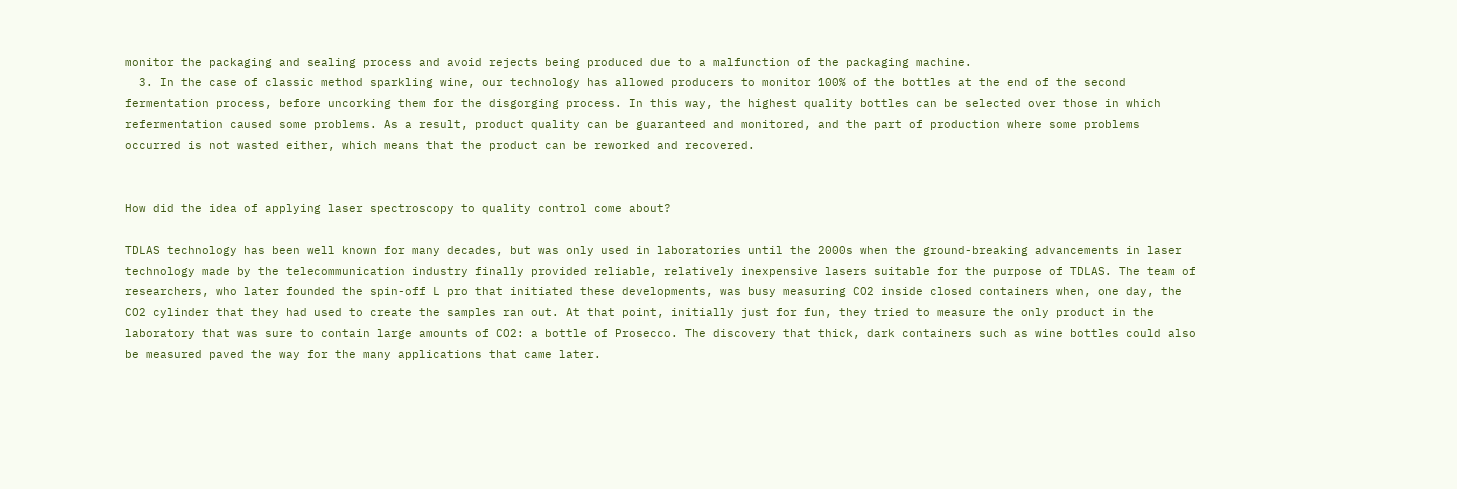monitor the packaging and sealing process and avoid rejects being produced due to a malfunction of the packaging machine.
  3. In the case of classic method sparkling wine, our technology has allowed producers to monitor 100% of the bottles at the end of the second fermentation process, before uncorking them for the disgorging process. In this way, the highest quality bottles can be selected over those in which refermentation caused some problems. As a result, product quality can be guaranteed and monitored, and the part of production where some problems occurred is not wasted either, which means that the product can be reworked and recovered.


How did the idea of applying laser spectroscopy to quality control come about?

TDLAS technology has been well known for many decades, but was only used in laboratories until the 2000s when the ground-breaking advancements in laser technology made by the telecommunication industry finally provided reliable, relatively inexpensive lasers suitable for the purpose of TDLAS. The team of researchers, who later founded the spin-off L pro that initiated these developments, was busy measuring CO2 inside closed containers when, one day, the CO2 cylinder that they had used to create the samples ran out. At that point, initially just for fun, they tried to measure the only product in the laboratory that was sure to contain large amounts of CO2: a bottle of Prosecco. The discovery that thick, dark containers such as wine bottles could also be measured paved the way for the many applications that came later.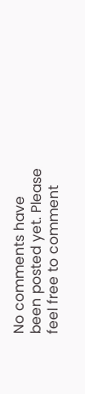No comments have been posted yet. Please feel free to comment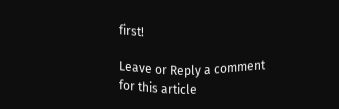first!

Leave or Reply a comment for this article